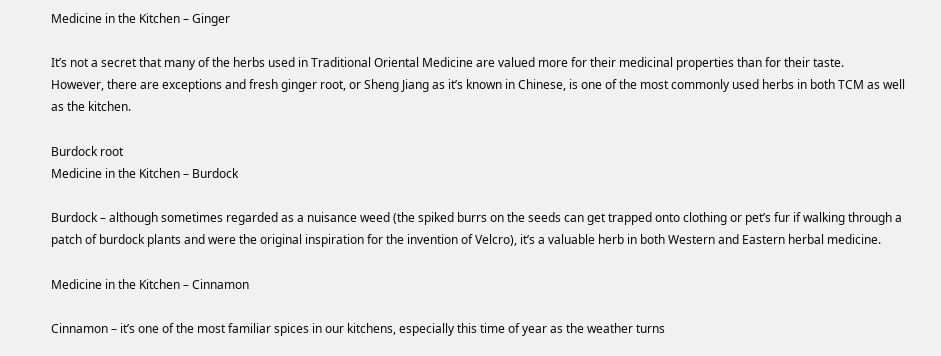Medicine in the Kitchen – Ginger

It’s not a secret that many of the herbs used in Traditional Oriental Medicine are valued more for their medicinal properties than for their taste.
However, there are exceptions and fresh ginger root, or Sheng Jiang as it’s known in Chinese, is one of the most commonly used herbs in both TCM as well as the kitchen.

Burdock root
Medicine in the Kitchen – Burdock

Burdock – although sometimes regarded as a nuisance weed (the spiked burrs on the seeds can get trapped onto clothing or pet’s fur if walking through a patch of burdock plants and were the original inspiration for the invention of Velcro), it’s a valuable herb in both Western and Eastern herbal medicine.

Medicine in the Kitchen – Cinnamon

Cinnamon – it’s one of the most familiar spices in our kitchens, especially this time of year as the weather turns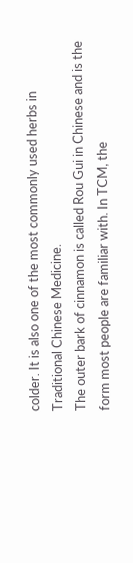colder. It is also one of the most commonly used herbs in Traditional Chinese Medicine.
The outer bark of cinnamon is called Rou Gui in Chinese and is the form most people are familiar with. In TCM, the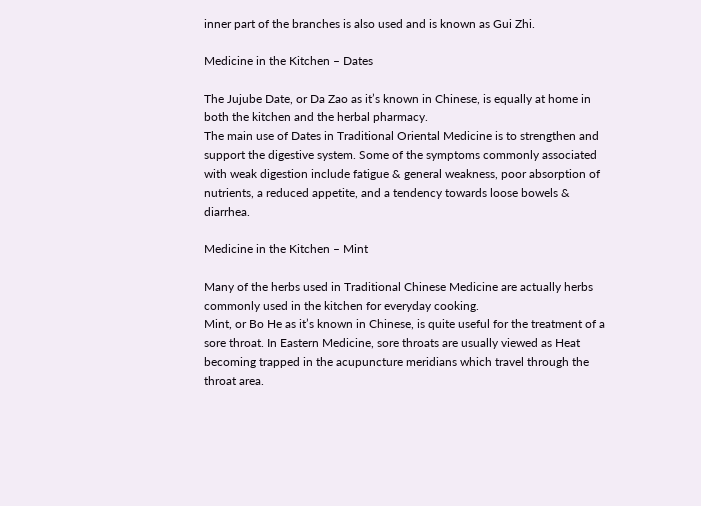inner part of the branches is also used and is known as Gui Zhi.

Medicine in the Kitchen – Dates

The Jujube Date, or Da Zao as it’s known in Chinese, is equally at home in both the kitchen and the herbal pharmacy.
The main use of Dates in Traditional Oriental Medicine is to strengthen and support the digestive system. Some of the symptoms commonly associated with weak digestion include fatigue & general weakness, poor absorption of nutrients, a reduced appetite, and a tendency towards loose bowels & diarrhea.

Medicine in the Kitchen – Mint

Many of the herbs used in Traditional Chinese Medicine are actually herbs commonly used in the kitchen for everyday cooking.
Mint, or Bo He as it’s known in Chinese, is quite useful for the treatment of a sore throat. In Eastern Medicine, sore throats are usually viewed as Heat becoming trapped in the acupuncture meridians which travel through the throat area.